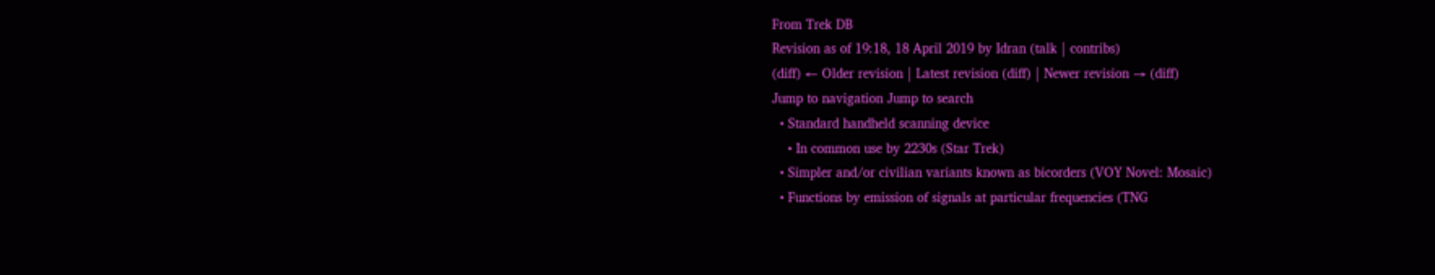From Trek DB
Revision as of 19:18, 18 April 2019 by Idran (talk | contribs)
(diff) ← Older revision | Latest revision (diff) | Newer revision → (diff)
Jump to navigation Jump to search
  • Standard handheld scanning device
    • In common use by 2230s (Star Trek)
  • Simpler and/or civilian variants known as bicorders (VOY Novel: Mosaic)
  • Functions by emission of signals at particular frequencies (TNG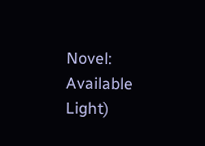Novel: Available Light)